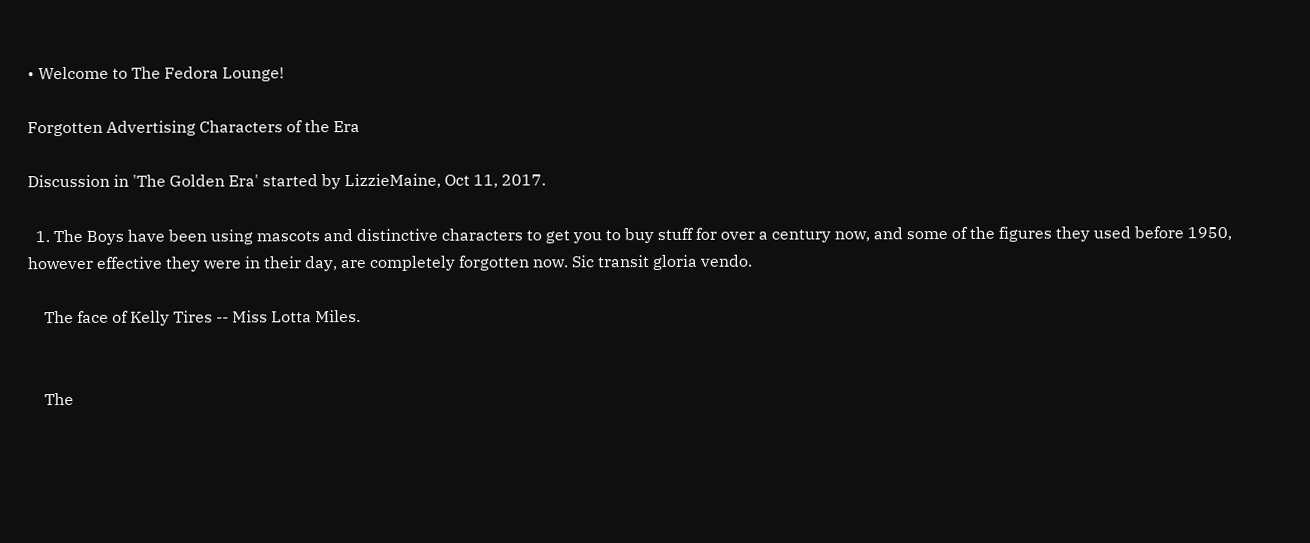• Welcome to The Fedora Lounge!

Forgotten Advertising Characters of the Era

Discussion in 'The Golden Era' started by LizzieMaine, Oct 11, 2017.

  1. The Boys have been using mascots and distinctive characters to get you to buy stuff for over a century now, and some of the figures they used before 1950, however effective they were in their day, are completely forgotten now. Sic transit gloria vendo.

    The face of Kelly Tires -- Miss Lotta Miles.


    The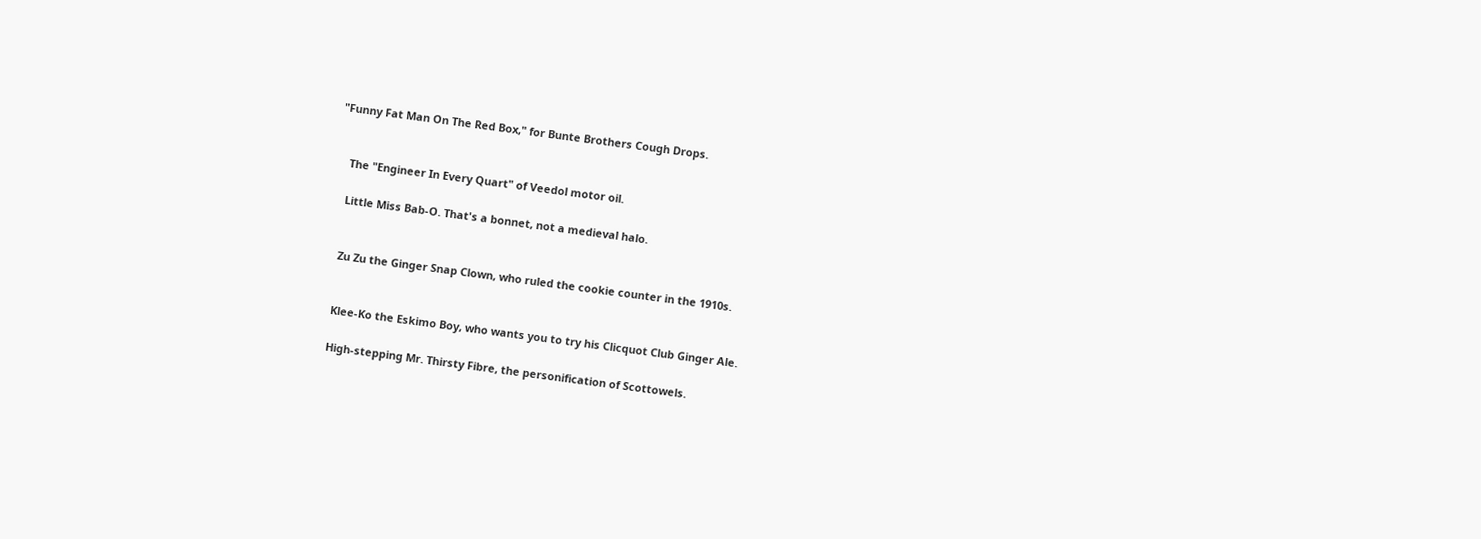"Funny Fat Man On The Red Box," for Bunte Brothers Cough Drops.


    The "Engineer In Every Quart" of Veedol motor oil.

    Little Miss Bab-O. That's a bonnet, not a medieval halo.


    Zu Zu the Ginger Snap Clown, who ruled the cookie counter in the 1910s.


    Klee-Ko the Eskimo Boy, who wants you to try his Clicquot Club Ginger Ale.

    High-stepping Mr. Thirsty Fibre, the personification of Scottowels.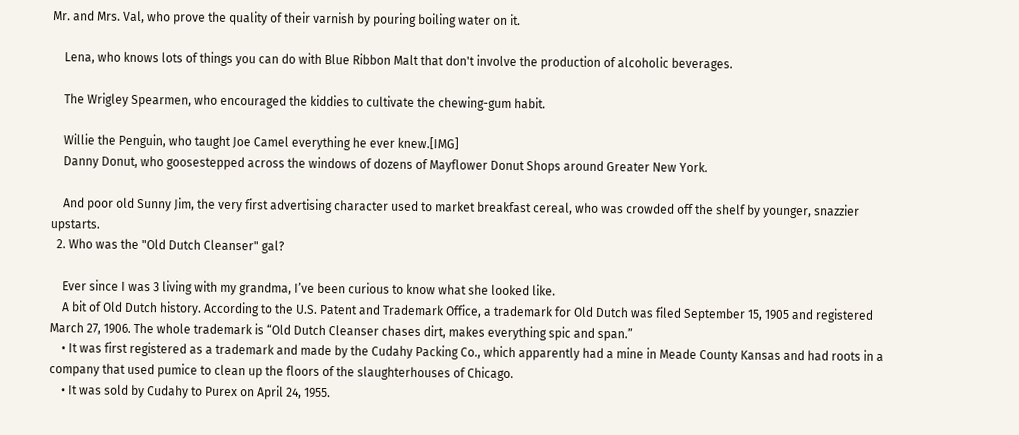Mr. and Mrs. Val, who prove the quality of their varnish by pouring boiling water on it.

    Lena, who knows lots of things you can do with Blue Ribbon Malt that don't involve the production of alcoholic beverages.

    The Wrigley Spearmen, who encouraged the kiddies to cultivate the chewing-gum habit.

    Willie the Penguin, who taught Joe Camel everything he ever knew.[IMG]
    Danny Donut, who goosestepped across the windows of dozens of Mayflower Donut Shops around Greater New York.

    And poor old Sunny Jim, the very first advertising character used to market breakfast cereal, who was crowded off the shelf by younger, snazzier upstarts.
  2. Who was the "Old Dutch Cleanser" gal?

    Ever since I was 3 living with my grandma, I’ve been curious to know what she looked like.
    A bit of Old Dutch history. According to the U.S. Patent and Trademark Office, a trademark for Old Dutch was filed September 15, 1905 and registered March 27, 1906. The whole trademark is “Old Dutch Cleanser chases dirt, makes everything spic and span.”
    • It was first registered as a trademark and made by the Cudahy Packing Co., which apparently had a mine in Meade County Kansas and had roots in a company that used pumice to clean up the floors of the slaughterhouses of Chicago.
    • It was sold by Cudahy to Purex on April 24, 1955.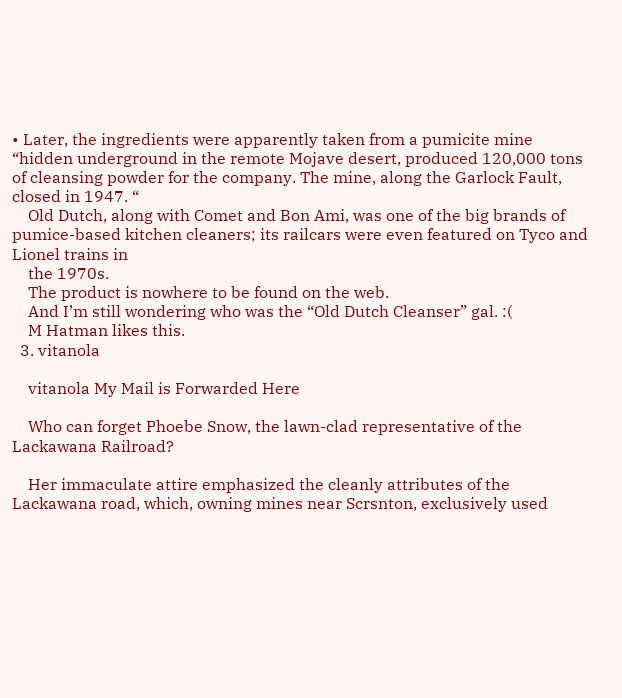• Later, the ingredients were apparently taken from a pumicite mine “hidden underground in the remote Mojave desert, produced 120,000 tons of cleansing powder for the company. The mine, along the Garlock Fault, closed in 1947. “
    Old Dutch, along with Comet and Bon Ami, was one of the big brands of pumice-based kitchen cleaners; its railcars were even featured on Tyco and Lionel trains in
    the 1970s.
    The product is nowhere to be found on the web.
    And I’m still wondering who was the “Old Dutch Cleanser” gal. :(
    M Hatman likes this.
  3. vitanola

    vitanola My Mail is Forwarded Here

    Who can forget Phoebe Snow, the lawn-clad representative of the Lackawana Railroad?

    Her immaculate attire emphasized the cleanly attributes of the Lackawana road, which, owning mines near Scrsnton, exclusively used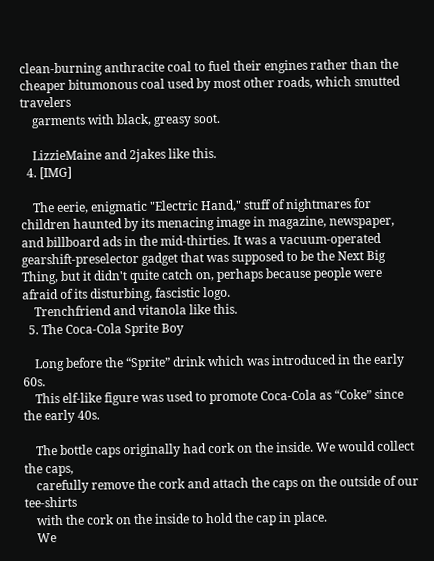clean-burning anthracite coal to fuel their engines rather than the cheaper bitumonous coal used by most other roads, which smutted travelers
    garments with black, greasy soot.

    LizzieMaine and 2jakes like this.
  4. [IMG]

    The eerie, enigmatic "Electric Hand," stuff of nightmares for children haunted by its menacing image in magazine, newspaper, and billboard ads in the mid-thirties. It was a vacuum-operated gearshift-preselector gadget that was supposed to be the Next Big Thing, but it didn't quite catch on, perhaps because people were afraid of its disturbing, fascistic logo.
    Trenchfriend and vitanola like this.
  5. The Coca-Cola Sprite Boy

    Long before the “Sprite” drink which was introduced in the early 60s.
    This elf-like figure was used to promote Coca-Cola as “Coke” since the early 40s.

    The bottle caps originally had cork on the inside. We would collect the caps,
    carefully remove the cork and attach the caps on the outside of our tee-shirts
    with the cork on the inside to hold the cap in place.
    We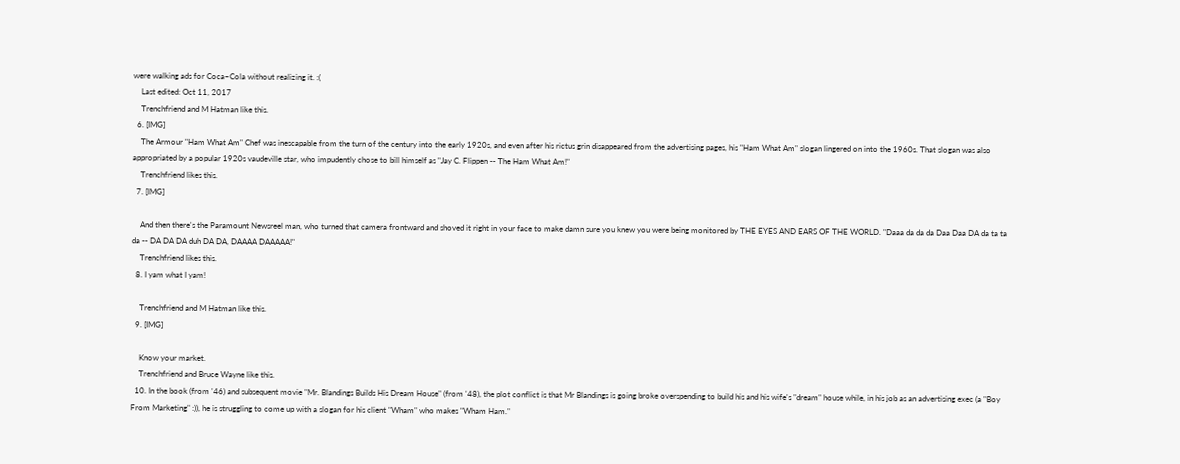were walking ads for Coca~Cola without realizing it. :(
    Last edited: Oct 11, 2017
    Trenchfriend and M Hatman like this.
  6. [IMG]
    The Armour "Ham What Am" Chef was inescapable from the turn of the century into the early 1920s, and even after his rictus grin disappeared from the advertising pages, his "Ham What Am" slogan lingered on into the 1960s. That slogan was also appropriated by a popular 1920s vaudeville star, who impudently chose to bill himself as "Jay C. Flippen -- The Ham What Am!"
    Trenchfriend likes this.
  7. [IMG]

    And then there's the Paramount Newsreel man, who turned that camera frontward and shoved it right in your face to make damn sure you knew you were being monitored by THE EYES AND EARS OF THE WORLD. "Daaa da da da Daa Daa DA da ta ta da -- DA DA DA duh DA DA, DAAAA DAAAAA!"
    Trenchfriend likes this.
  8. I yam what I yam!

    Trenchfriend and M Hatman like this.
  9. [IMG]

    Know your market.
    Trenchfriend and Bruce Wayne like this.
  10. In the book (from '46) and subsequent movie "Mr. Blandings Builds His Dream House" (from '48), the plot conflict is that Mr Blandings is going broke overspending to build his and his wife's "dream" house while, in his job as an advertising exec (a "Boy From Marketing" :)), he is struggling to come up with a slogan for his client "Wham" who makes "Wham Ham."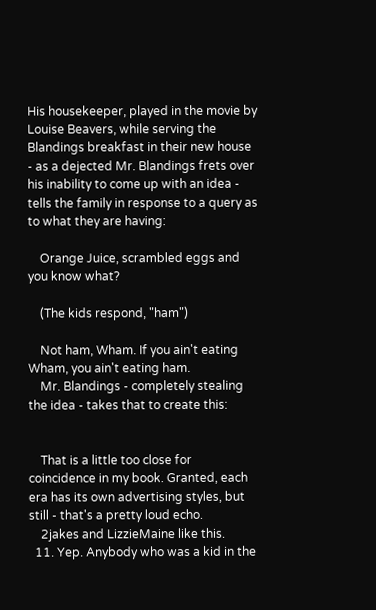His housekeeper, played in the movie by Louise Beavers, while serving the Blandings breakfast in their new house - as a dejected Mr. Blandings frets over his inability to come up with an idea - tells the family in response to a query as to what they are having:

    Orange Juice, scrambled eggs and you know what?

    (The kids respond, "ham")

    Not ham, Wham. If you ain't eating Wham, you ain't eating ham.
    Mr. Blandings - completely stealing the idea - takes that to create this:


    That is a little too close for coincidence in my book. Granted, each era has its own advertising styles, but still - that's a pretty loud echo.
    2jakes and LizzieMaine like this.
  11. Yep. Anybody who was a kid in the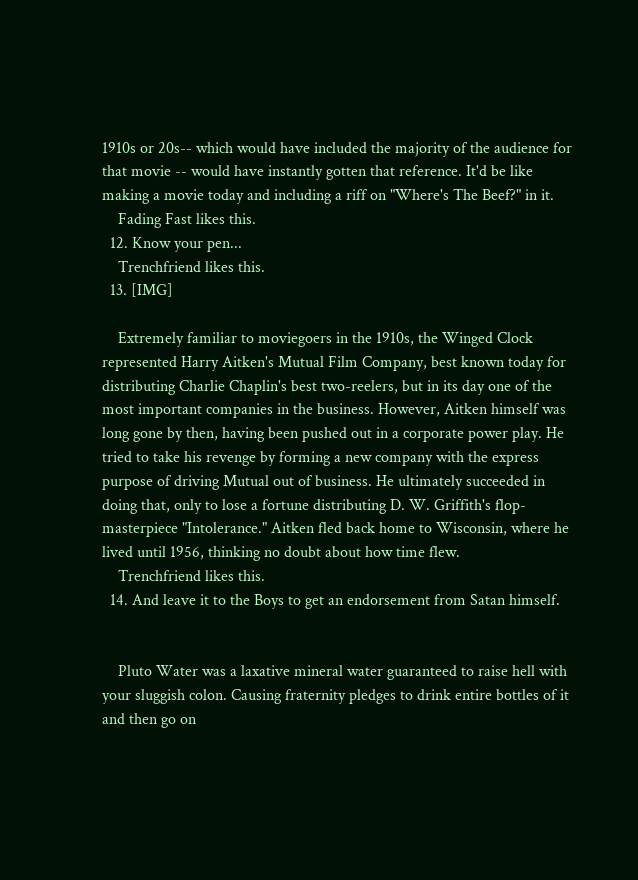1910s or 20s-- which would have included the majority of the audience for that movie -- would have instantly gotten that reference. It'd be like making a movie today and including a riff on "Where's The Beef?" in it.
    Fading Fast likes this.
  12. Know your pen...
    Trenchfriend likes this.
  13. [IMG]

    Extremely familiar to moviegoers in the 1910s, the Winged Clock represented Harry Aitken's Mutual Film Company, best known today for distributing Charlie Chaplin's best two-reelers, but in its day one of the most important companies in the business. However, Aitken himself was long gone by then, having been pushed out in a corporate power play. He tried to take his revenge by forming a new company with the express purpose of driving Mutual out of business. He ultimately succeeded in doing that, only to lose a fortune distributing D. W. Griffith's flop-masterpiece "Intolerance." Aitken fled back home to Wisconsin, where he lived until 1956, thinking no doubt about how time flew.
    Trenchfriend likes this.
  14. And leave it to the Boys to get an endorsement from Satan himself.


    Pluto Water was a laxative mineral water guaranteed to raise hell with your sluggish colon. Causing fraternity pledges to drink entire bottles of it and then go on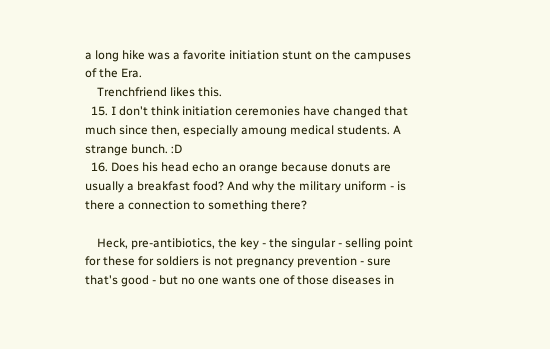a long hike was a favorite initiation stunt on the campuses of the Era.
    Trenchfriend likes this.
  15. I don't think initiation ceremonies have changed that much since then, especially amoung medical students. A strange bunch. :D
  16. Does his head echo an orange because donuts are usually a breakfast food? And why the military uniform - is there a connection to something there?

    Heck, pre-antibiotics, the key - the singular - selling point for these for soldiers is not pregnancy prevention - sure that's good - but no one wants one of those diseases in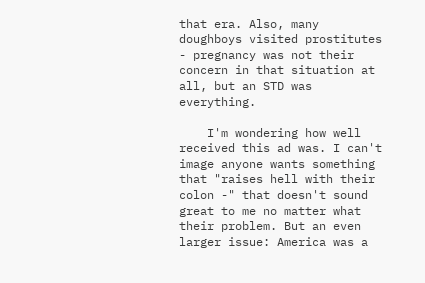that era. Also, many doughboys visited prostitutes - pregnancy was not their concern in that situation at all, but an STD was everything.

    I'm wondering how well received this ad was. I can't image anyone wants something that "raises hell with their colon -" that doesn't sound great to me no matter what their problem. But an even larger issue: America was a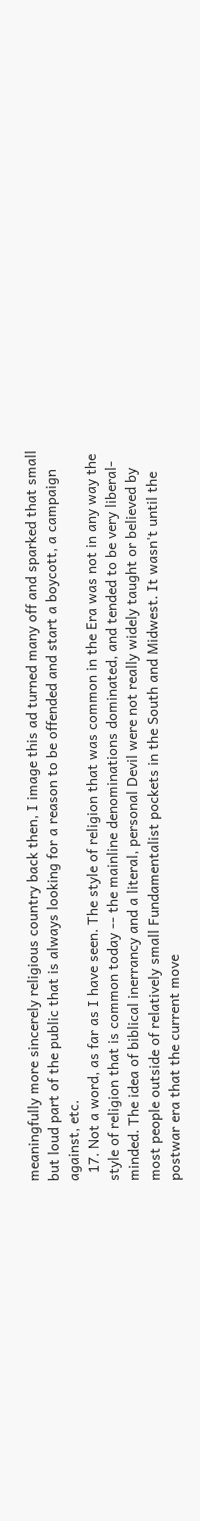meaningfully more sincerely religious country back then, I image this ad turned many off and sparked that small but loud part of the public that is always looking for a reason to be offended and start a boycott, a campaign against, etc.
  17. Not a word, as far as I have seen. The style of religion that was common in the Era was not in any way the style of religion that is common today -- the mainline denominations dominated, and tended to be very liberal-minded. The idea of biblical inerrancy and a literal, personal Devil were not really widely taught or believed by most people outside of relatively small Fundamentalist pockets in the South and Midwest. It wasn't until the postwar era that the current move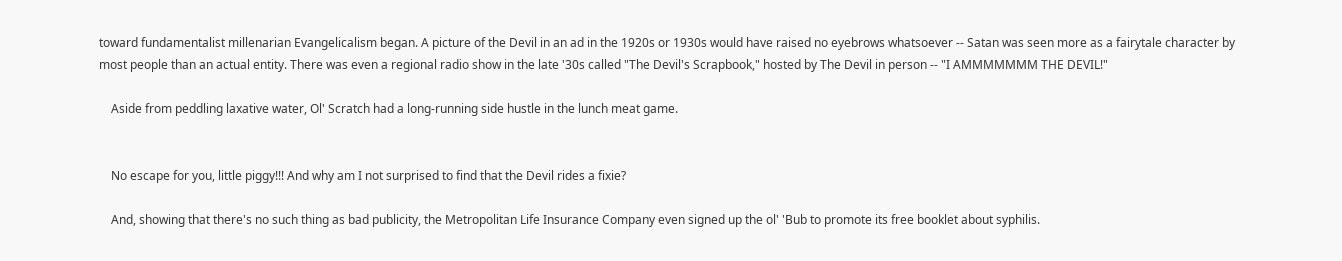toward fundamentalist millenarian Evangelicalism began. A picture of the Devil in an ad in the 1920s or 1930s would have raised no eyebrows whatsoever -- Satan was seen more as a fairytale character by most people than an actual entity. There was even a regional radio show in the late '30s called "The Devil's Scrapbook," hosted by The Devil in person -- "I AMMMMMMM THE DEVIL!"

    Aside from peddling laxative water, Ol' Scratch had a long-running side hustle in the lunch meat game.


    No escape for you, little piggy!!! And why am I not surprised to find that the Devil rides a fixie?

    And, showing that there's no such thing as bad publicity, the Metropolitan Life Insurance Company even signed up the ol' 'Bub to promote its free booklet about syphilis.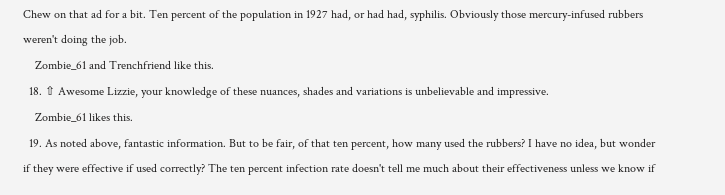Chew on that ad for a bit. Ten percent of the population in 1927 had, or had had, syphilis. Obviously those mercury-infused rubbers weren't doing the job.
    Zombie_61 and Trenchfriend like this.
  18. ⇧ Awesome Lizzie, your knowledge of these nuances, shades and variations is unbelievable and impressive.
    Zombie_61 likes this.
  19. As noted above, fantastic information. But to be fair, of that ten percent, how many used the rubbers? I have no idea, but wonder if they were effective if used correctly? The ten percent infection rate doesn't tell me much about their effectiveness unless we know if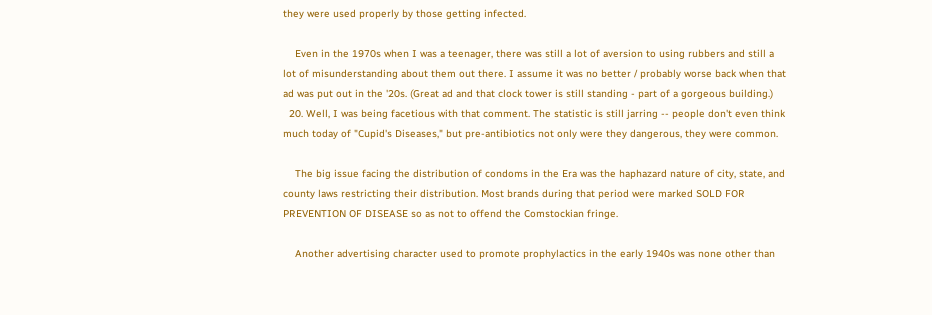they were used properly by those getting infected.

    Even in the 1970s when I was a teenager, there was still a lot of aversion to using rubbers and still a lot of misunderstanding about them out there. I assume it was no better / probably worse back when that ad was put out in the '20s. (Great ad and that clock tower is still standing - part of a gorgeous building.)
  20. Well, I was being facetious with that comment. The statistic is still jarring -- people don't even think much today of "Cupid's Diseases," but pre-antibiotics not only were they dangerous, they were common.

    The big issue facing the distribution of condoms in the Era was the haphazard nature of city, state, and county laws restricting their distribution. Most brands during that period were marked SOLD FOR PREVENTION OF DISEASE so as not to offend the Comstockian fringe.

    Another advertising character used to promote prophylactics in the early 1940s was none other than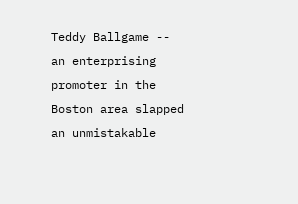Teddy Ballgame -- an enterprising promoter in the Boston area slapped an unmistakable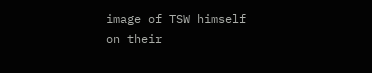image of TSW himself on their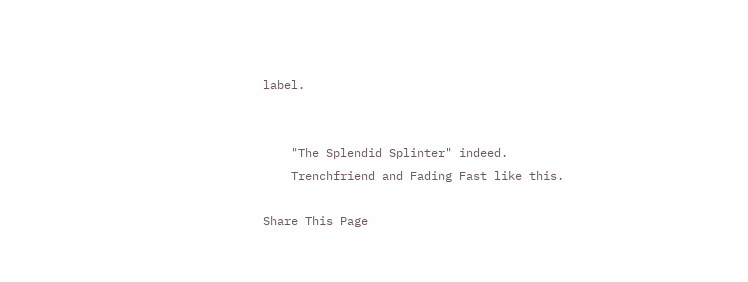label.


    "The Splendid Splinter" indeed.
    Trenchfriend and Fading Fast like this.

Share This Page